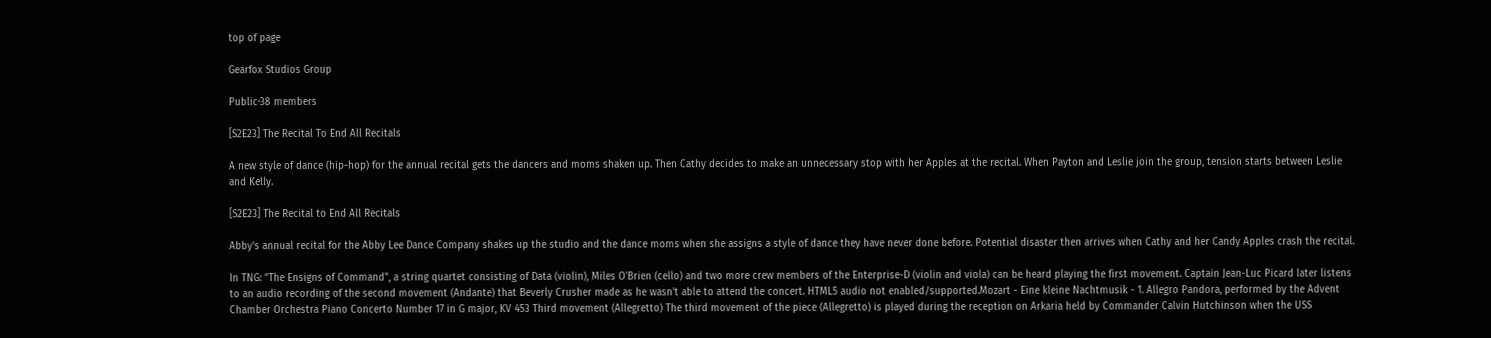top of page

Gearfox Studios Group

Public·38 members

[S2E23] The Recital To End All Recitals

A new style of dance (hip-hop) for the annual recital gets the dancers and moms shaken up. Then Cathy decides to make an unnecessary stop with her Apples at the recital. When Payton and Leslie join the group, tension starts between Leslie and Kelly.

[S2E23] The Recital to End All Recitals

Abby's annual recital for the Abby Lee Dance Company shakes up the studio and the dance moms when she assigns a style of dance they have never done before. Potential disaster then arrives when Cathy and her Candy Apples crash the recital.

In TNG: "The Ensigns of Command", a string quartet consisting of Data (violin), Miles O'Brien (cello) and two more crew members of the Enterprise-D (violin and viola) can be heard playing the first movement. Captain Jean-Luc Picard later listens to an audio recording of the second movement (Andante) that Beverly Crusher made as he wasn't able to attend the concert. HTML5 audio not enabled/supported.Mozart - Eine kleine Nachtmusik - 1. Allegro Pandora, performed by the Advent Chamber Orchestra Piano Concerto Number 17 in G major, KV 453 Third movement (Allegretto) The third movement of the piece (Allegretto) is played during the reception on Arkaria held by Commander Calvin Hutchinson when the USS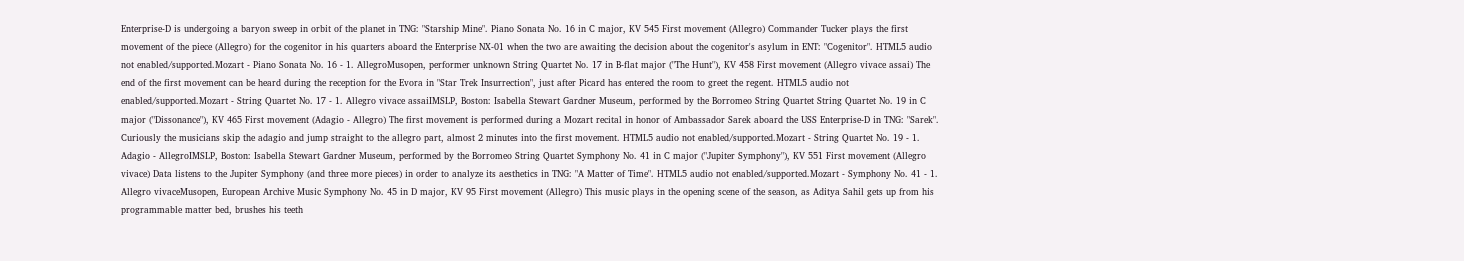Enterprise-D is undergoing a baryon sweep in orbit of the planet in TNG: "Starship Mine". Piano Sonata No. 16 in C major, KV 545 First movement (Allegro) Commander Tucker plays the first movement of the piece (Allegro) for the cogenitor in his quarters aboard the Enterprise NX-01 when the two are awaiting the decision about the cogenitor's asylum in ENT: "Cogenitor". HTML5 audio not enabled/supported.Mozart - Piano Sonata No. 16 - 1. AllegroMusopen, performer unknown String Quartet No. 17 in B-flat major ("The Hunt"), KV 458 First movement (Allegro vivace assai) The end of the first movement can be heard during the reception for the Evora in "Star Trek Insurrection", just after Picard has entered the room to greet the regent. HTML5 audio not enabled/supported.Mozart - String Quartet No. 17 - 1. Allegro vivace assaiIMSLP, Boston: Isabella Stewart Gardner Museum, performed by the Borromeo String Quartet String Quartet No. 19 in C major ("Dissonance"), KV 465 First movement (Adagio - Allegro) The first movement is performed during a Mozart recital in honor of Ambassador Sarek aboard the USS Enterprise-D in TNG: "Sarek". Curiously the musicians skip the adagio and jump straight to the allegro part, almost 2 minutes into the first movement. HTML5 audio not enabled/supported.Mozart - String Quartet No. 19 - 1. Adagio - AllegroIMSLP, Boston: Isabella Stewart Gardner Museum, performed by the Borromeo String Quartet Symphony No. 41 in C major ("Jupiter Symphony"), KV 551 First movement (Allegro vivace) Data listens to the Jupiter Symphony (and three more pieces) in order to analyze its aesthetics in TNG: "A Matter of Time". HTML5 audio not enabled/supported.Mozart - Symphony No. 41 - 1. Allegro vivaceMusopen, European Archive Music Symphony No. 45 in D major, KV 95 First movement (Allegro) This music plays in the opening scene of the season, as Aditya Sahil gets up from his programmable matter bed, brushes his teeth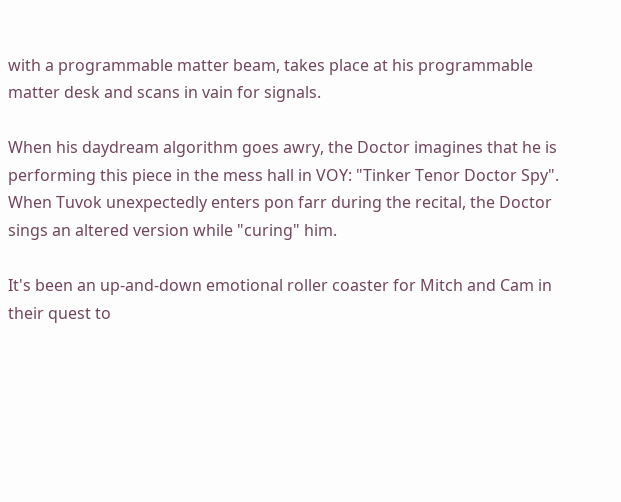with a programmable matter beam, takes place at his programmable matter desk and scans in vain for signals.

When his daydream algorithm goes awry, the Doctor imagines that he is performing this piece in the mess hall in VOY: "Tinker Tenor Doctor Spy". When Tuvok unexpectedly enters pon farr during the recital, the Doctor sings an altered version while "curing" him.

It's been an up-and-down emotional roller coaster for Mitch and Cam in their quest to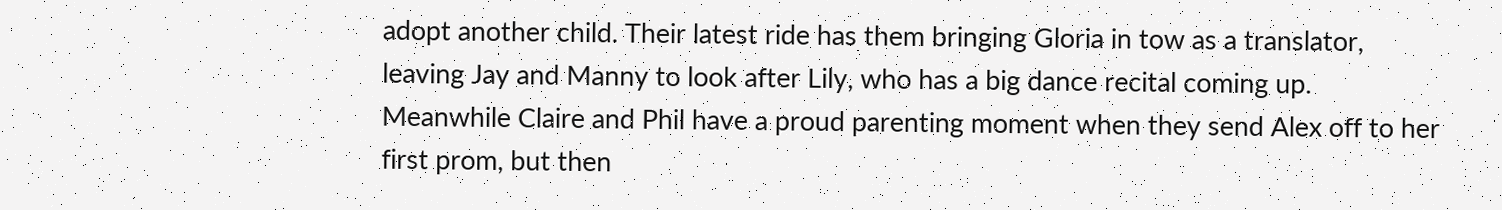adopt another child. Their latest ride has them bringing Gloria in tow as a translator, leaving Jay and Manny to look after Lily, who has a big dance recital coming up. Meanwhile Claire and Phil have a proud parenting moment when they send Alex off to her first prom, but then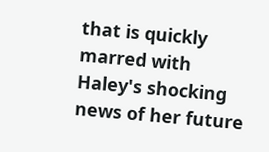that is quickly marred with Haley's shocking news of her future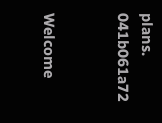plans. 041b061a72


Welcome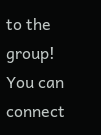to the group! You can connect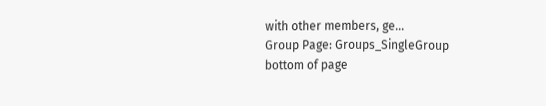with other members, ge...
Group Page: Groups_SingleGroup
bottom of page